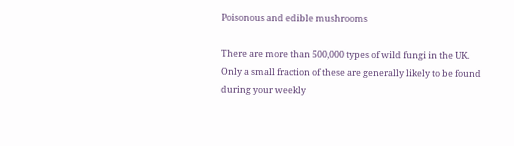Poisonous and edible mushrooms

There are more than 500,000 types of wild fungi in the UK. Only a small fraction of these are generally likely to be found during your weekly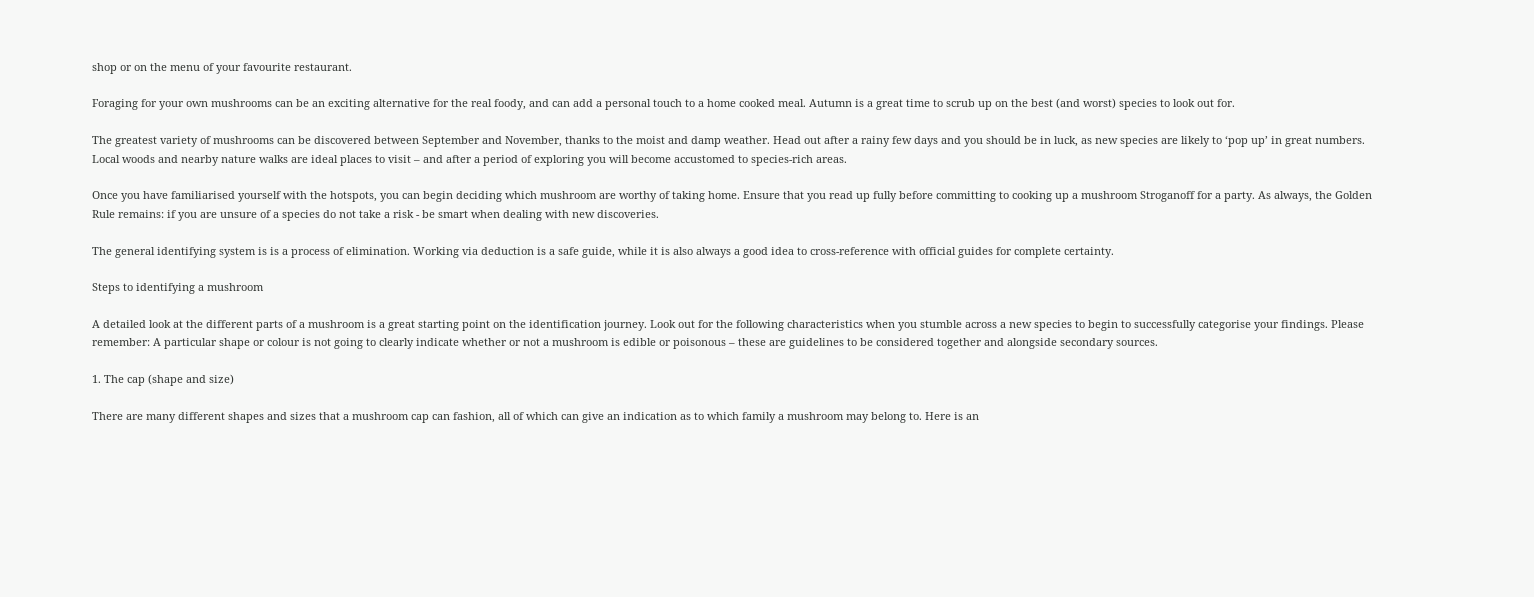shop or on the menu of your favourite restaurant.

Foraging for your own mushrooms can be an exciting alternative for the real foody, and can add a personal touch to a home cooked meal. Autumn is a great time to scrub up on the best (and worst) species to look out for.

The greatest variety of mushrooms can be discovered between September and November, thanks to the moist and damp weather. Head out after a rainy few days and you should be in luck, as new species are likely to ‘pop up’ in great numbers. Local woods and nearby nature walks are ideal places to visit – and after a period of exploring you will become accustomed to species-rich areas.

Once you have familiarised yourself with the hotspots, you can begin deciding which mushroom are worthy of taking home. Ensure that you read up fully before committing to cooking up a mushroom Stroganoff for a party. As always, the Golden Rule remains: if you are unsure of a species do not take a risk - be smart when dealing with new discoveries.

The general identifying system is is a process of elimination. Working via deduction is a safe guide, while it is also always a good idea to cross-reference with official guides for complete certainty.

Steps to identifying a mushroom

A detailed look at the different parts of a mushroom is a great starting point on the identification journey. Look out for the following characteristics when you stumble across a new species to begin to successfully categorise your findings. Please remember: A particular shape or colour is not going to clearly indicate whether or not a mushroom is edible or poisonous – these are guidelines to be considered together and alongside secondary sources.

1. The cap (shape and size)

There are many different shapes and sizes that a mushroom cap can fashion, all of which can give an indication as to which family a mushroom may belong to. Here is an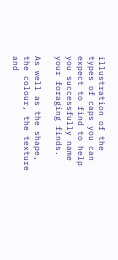illustration of the types of caps you can expect to find to help you successfully name your foraging finds.

As well as the shape, the colour, the texture and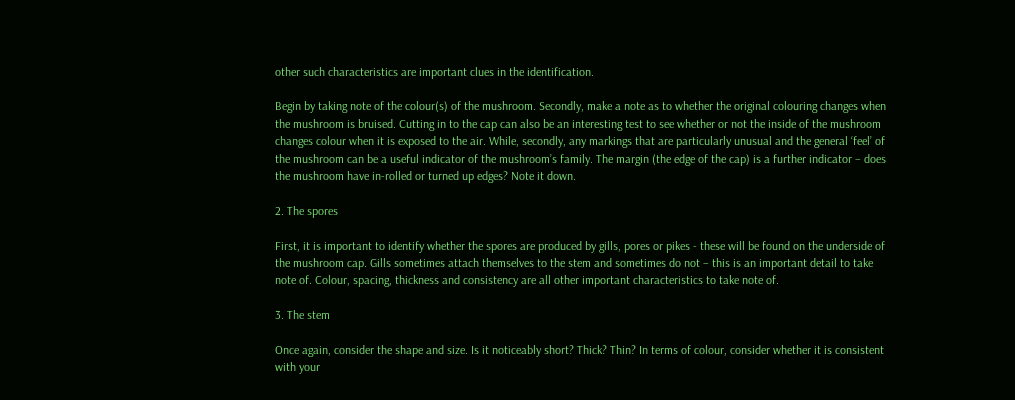other such characteristics are important clues in the identification.

Begin by taking note of the colour(s) of the mushroom. Secondly, make a note as to whether the original colouring changes when the mushroom is bruised. Cutting in to the cap can also be an interesting test to see whether or not the inside of the mushroom changes colour when it is exposed to the air. While, secondly, any markings that are particularly unusual and the general ‘feel’ of the mushroom can be a useful indicator of the mushroom’s family. The margin (the edge of the cap) is a further indicator – does the mushroom have in-rolled or turned up edges? Note it down.

2. The spores

First, it is important to identify whether the spores are produced by gills, pores or pikes - these will be found on the underside of the mushroom cap. Gills sometimes attach themselves to the stem and sometimes do not – this is an important detail to take note of. Colour, spacing, thickness and consistency are all other important characteristics to take note of.

3. The stem

Once again, consider the shape and size. Is it noticeably short? Thick? Thin? In terms of colour, consider whether it is consistent with your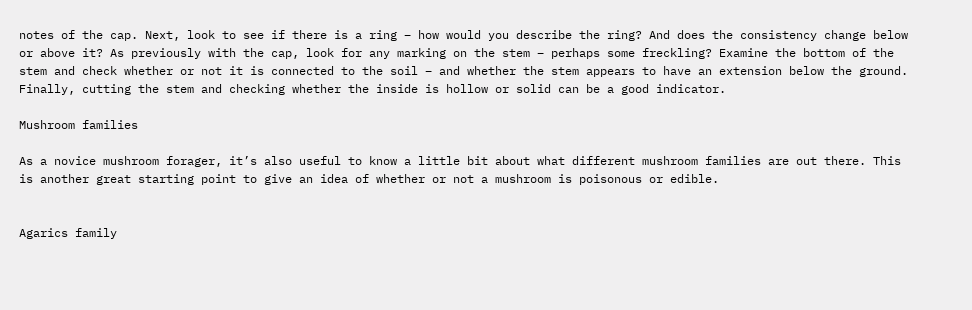notes of the cap. Next, look to see if there is a ring – how would you describe the ring? And does the consistency change below or above it? As previously with the cap, look for any marking on the stem – perhaps some freckling? Examine the bottom of the stem and check whether or not it is connected to the soil – and whether the stem appears to have an extension below the ground. Finally, cutting the stem and checking whether the inside is hollow or solid can be a good indicator.

Mushroom families

As a novice mushroom forager, it’s also useful to know a little bit about what different mushroom families are out there. This is another great starting point to give an idea of whether or not a mushroom is poisonous or edible.


Agarics family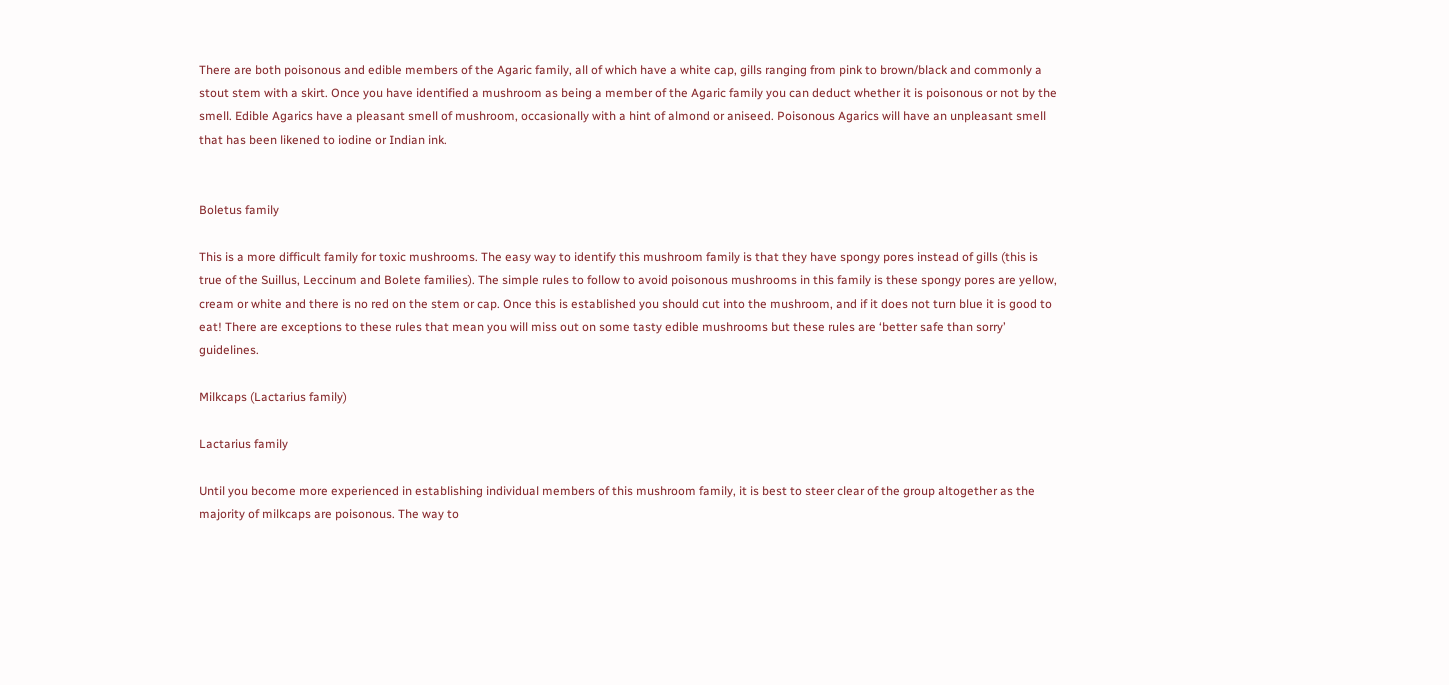There are both poisonous and edible members of the Agaric family, all of which have a white cap, gills ranging from pink to brown/black and commonly a stout stem with a skirt. Once you have identified a mushroom as being a member of the Agaric family you can deduct whether it is poisonous or not by the smell. Edible Agarics have a pleasant smell of mushroom, occasionally with a hint of almond or aniseed. Poisonous Agarics will have an unpleasant smell that has been likened to iodine or Indian ink.


Boletus family

This is a more difficult family for toxic mushrooms. The easy way to identify this mushroom family is that they have spongy pores instead of gills (this is true of the Suillus, Leccinum and Bolete families). The simple rules to follow to avoid poisonous mushrooms in this family is these spongy pores are yellow, cream or white and there is no red on the stem or cap. Once this is established you should cut into the mushroom, and if it does not turn blue it is good to eat! There are exceptions to these rules that mean you will miss out on some tasty edible mushrooms but these rules are ‘better safe than sorry’ guidelines.

Milkcaps (Lactarius family)

Lactarius family

Until you become more experienced in establishing individual members of this mushroom family, it is best to steer clear of the group altogether as the majority of milkcaps are poisonous. The way to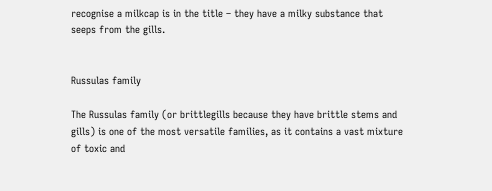recognise a milkcap is in the title – they have a milky substance that seeps from the gills.


Russulas family

The Russulas family (or brittlegills because they have brittle stems and gills) is one of the most versatile families, as it contains a vast mixture of toxic and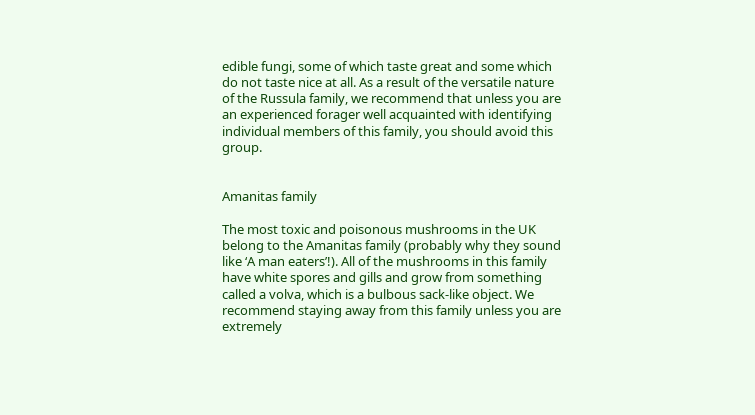edible fungi, some of which taste great and some which do not taste nice at all. As a result of the versatile nature of the Russula family, we recommend that unless you are an experienced forager well acquainted with identifying individual members of this family, you should avoid this group.


Amanitas family

The most toxic and poisonous mushrooms in the UK belong to the Amanitas family (probably why they sound like ‘A man eaters’!). All of the mushrooms in this family have white spores and gills and grow from something called a volva, which is a bulbous sack-like object. We recommend staying away from this family unless you are extremely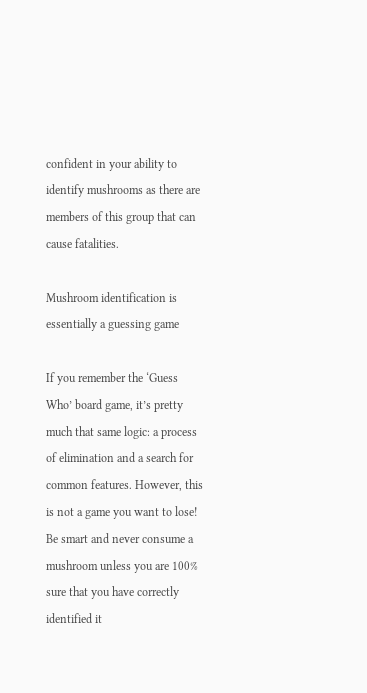confident in your ability to identify mushrooms as there are members of this group that can cause fatalities.

Mushroom identification is essentially a guessing game

If you remember the ‘Guess Who’ board game, it’s pretty much that same logic: a process of elimination and a search for common features. However, this is not a game you want to lose! Be smart and never consume a mushroom unless you are 100% sure that you have correctly identified it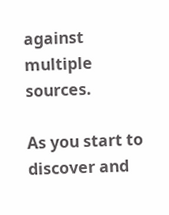against multiple sources.

As you start to discover and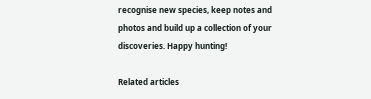recognise new species, keep notes and photos and build up a collection of your discoveries. Happy hunting!

Related articles